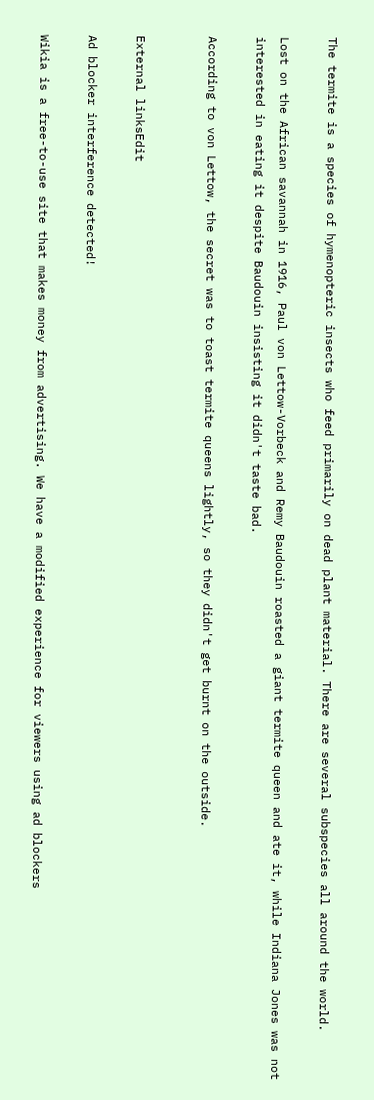The termite is a species of hymenopteric insects who feed primarily on dead plant material. There are several subspecies all around the world.

Lost on the African savannah in 1916, Paul von Lettow-Vorbeck and Remy Baudouin roasted a giant termite queen and ate it, while Indiana Jones was not interested in eating it despite Baudouin insisting it didn't taste bad.

According to von Lettow, the secret was to toast termite queens lightly, so they didn't get burnt on the outside.


External linksEdit

Ad blocker interference detected!

Wikia is a free-to-use site that makes money from advertising. We have a modified experience for viewers using ad blockers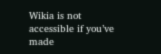Wikia is not accessible if you’ve made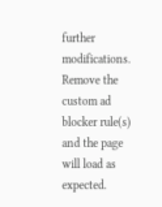further modifications. Remove the custom ad blocker rule(s) and the page will load as expected.